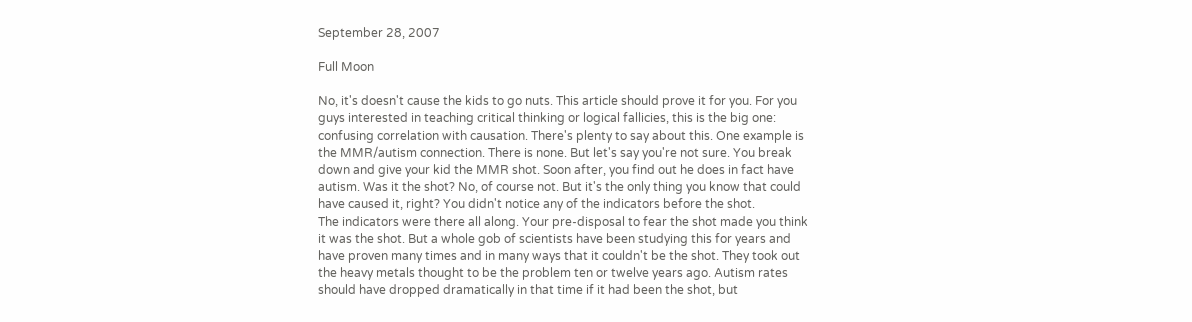September 28, 2007

Full Moon

No, it's doesn't cause the kids to go nuts. This article should prove it for you. For you guys interested in teaching critical thinking or logical fallicies, this is the big one: confusing correlation with causation. There's plenty to say about this. One example is the MMR/autism connection. There is none. But let's say you're not sure. You break down and give your kid the MMR shot. Soon after, you find out he does in fact have autism. Was it the shot? No, of course not. But it's the only thing you know that could have caused it, right? You didn't notice any of the indicators before the shot.
The indicators were there all along. Your pre-disposal to fear the shot made you think it was the shot. But a whole gob of scientists have been studying this for years and have proven many times and in many ways that it couldn't be the shot. They took out the heavy metals thought to be the problem ten or twelve years ago. Autism rates should have dropped dramatically in that time if it had been the shot, but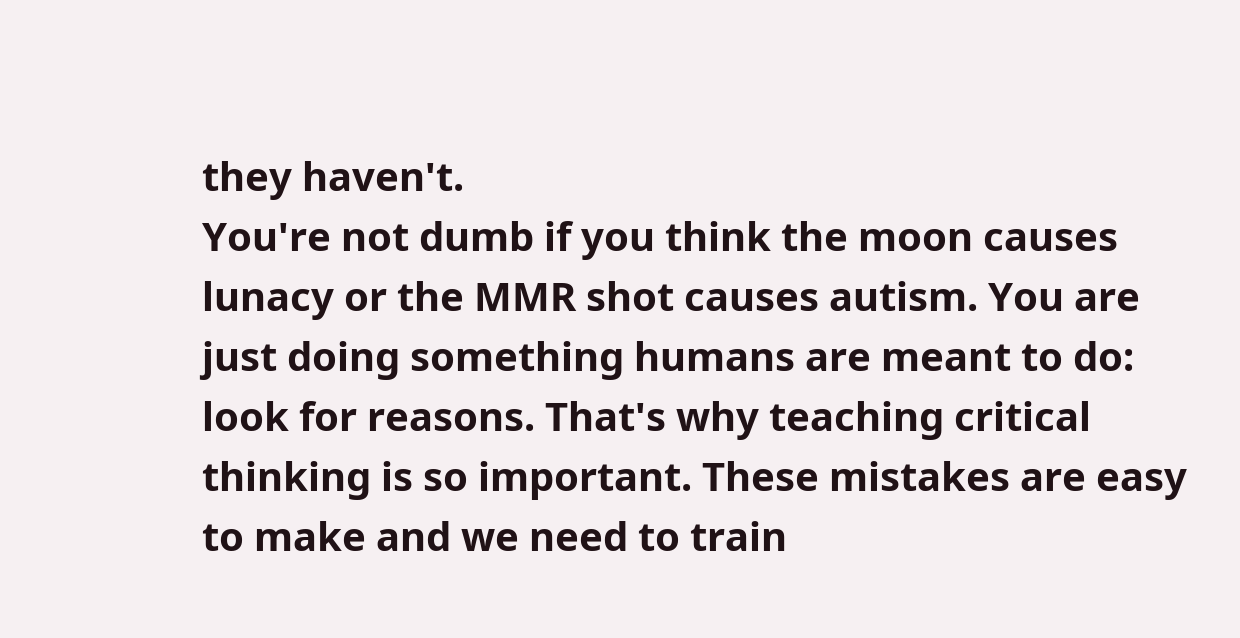they haven't.
You're not dumb if you think the moon causes lunacy or the MMR shot causes autism. You are just doing something humans are meant to do: look for reasons. That's why teaching critical thinking is so important. These mistakes are easy to make and we need to train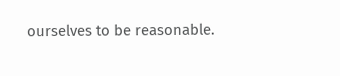ourselves to be reasonable.